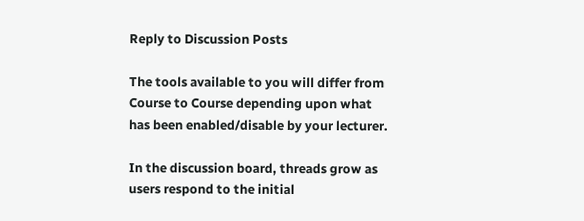Reply to Discussion Posts

The tools available to you will differ from Course to Course depending upon what has been enabled/disable by your lecturer.

In the discussion board, threads grow as users respond to the initial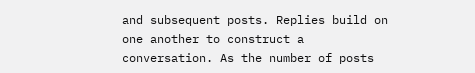and subsequent posts. Replies build on one another to construct a conversation. As the number of posts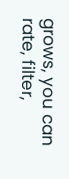grows, you can rate, filter,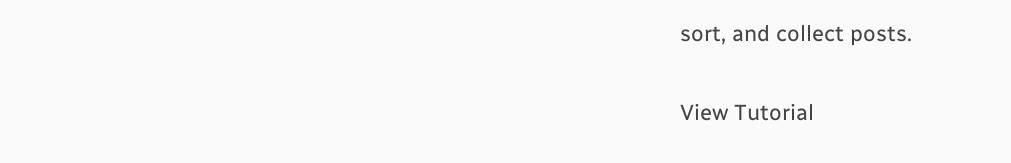sort, and collect posts.

View Tutorial